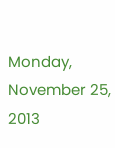Monday, November 25, 2013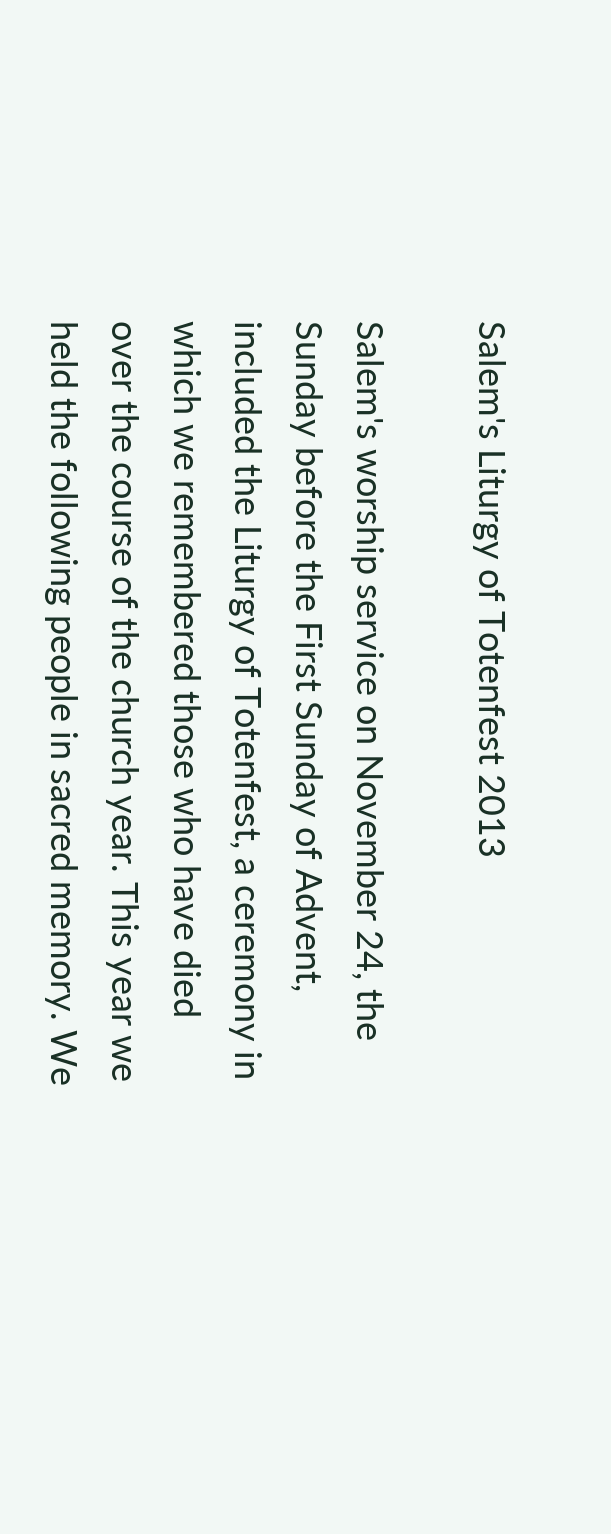Salem's Liturgy of Totenfest 2013

Salem's worship service on November 24, the Sunday before the First Sunday of Advent, included the Liturgy of Totenfest, a ceremony in which we remembered those who have died over the course of the church year. This year we held the following people in sacred memory. We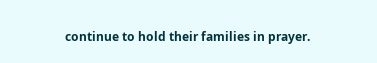continue to hold their families in prayer.